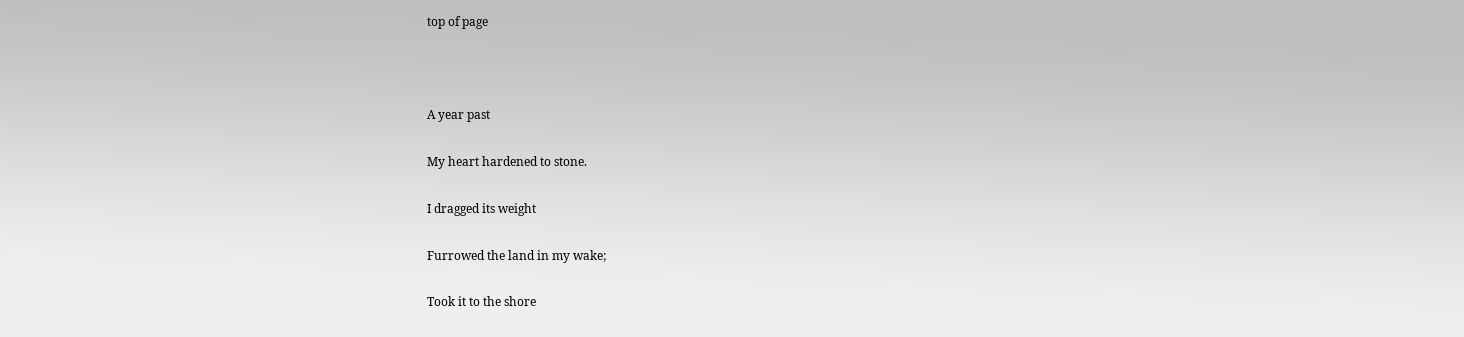top of page



A year past

My heart hardened to stone.

I dragged its weight

Furrowed the land in my wake;

Took it to the shore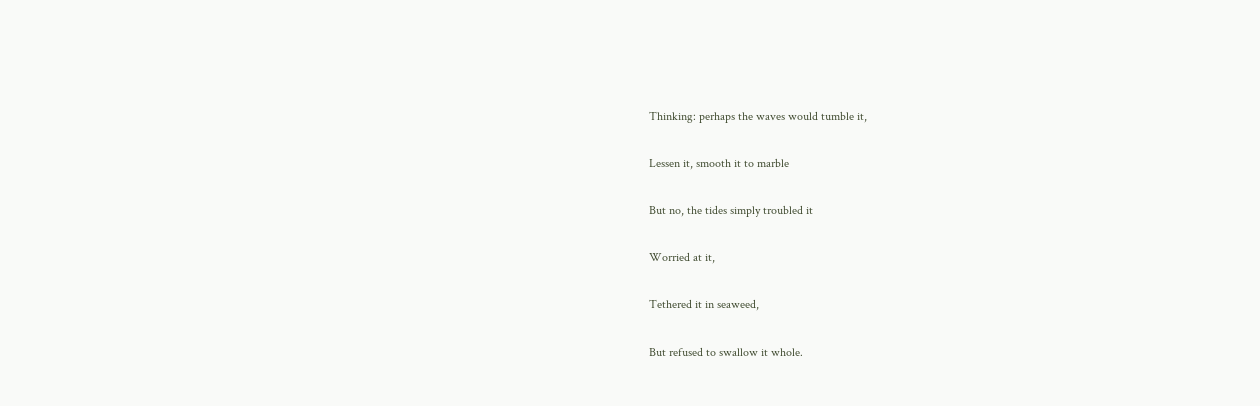Thinking: perhaps the waves would tumble it,

Lessen it, smooth it to marble

But no, the tides simply troubled it

Worried at it,

Tethered it in seaweed,

But refused to swallow it whole.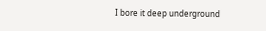I bore it deep underground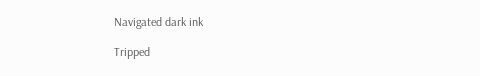Navigated dark ink

Tripped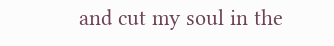and cut my soul in the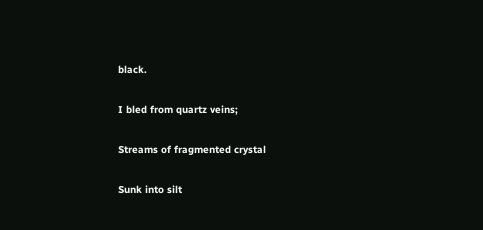black.

I bled from quartz veins;

Streams of fragmented crystal

Sunk into silt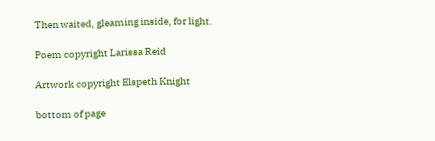Then waited, gleaming inside, for light.

Poem copyright Larissa Reid

Artwork copyright Elspeth Knight

bottom of page